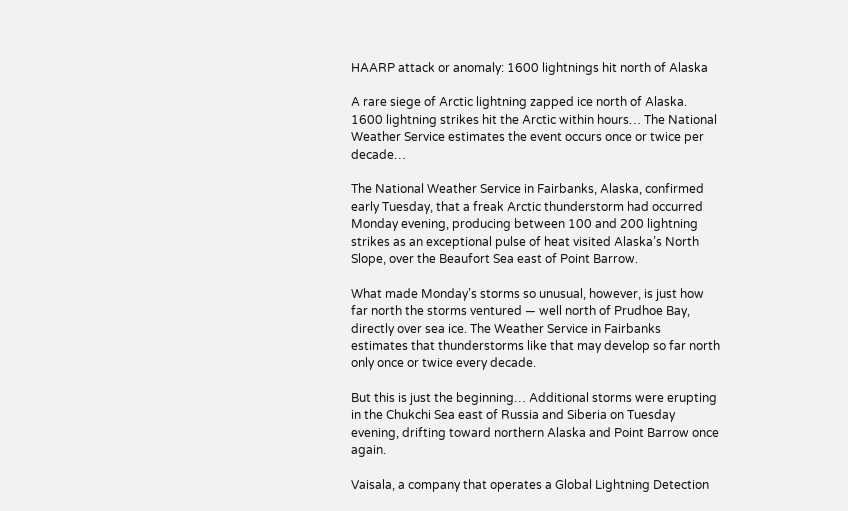HAARP attack or anomaly: 1600 lightnings hit north of Alaska

A rare siege of Arctic lightning zapped ice north of Alaska. 1600 lightning strikes hit the Arctic within hours… The National Weather Service estimates the event occurs once or twice per decade…

The National Weather Service in Fairbanks, Alaska, confirmed early Tuesday, that a freak Arctic thunderstorm had occurred Monday evening, producing between 100 and 200 lightning strikes as an exceptional pulse of heat visited Alaska’s North Slope, over the Beaufort Sea east of Point Barrow.

What made Monday’s storms so unusual, however, is just how far north the storms ventured — well north of Prudhoe Bay, directly over sea ice. The Weather Service in Fairbanks estimates that thunderstorms like that may develop so far north only once or twice every decade.

But this is just the beginning… Additional storms were erupting in the Chukchi Sea east of Russia and Siberia on Tuesday evening, drifting toward northern Alaska and Point Barrow once again.

Vaisala, a company that operates a Global Lightning Detection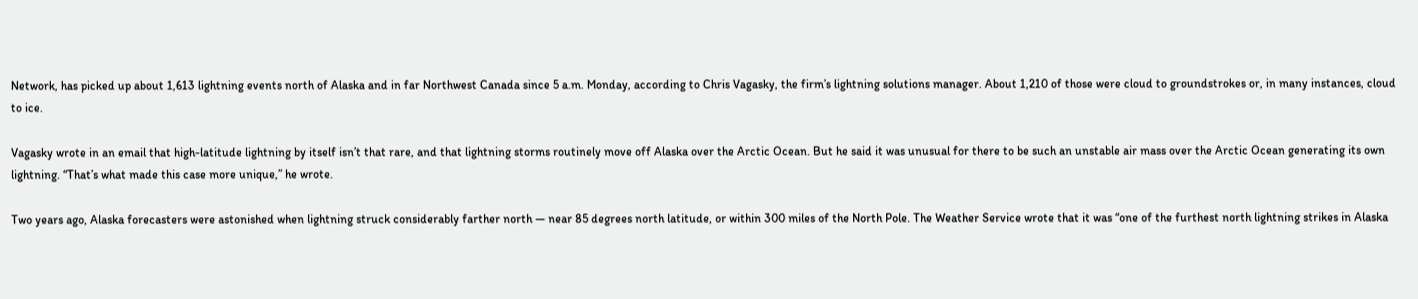Network, has picked up about 1,613 lightning events north of Alaska and in far Northwest Canada since 5 a.m. Monday, according to Chris Vagasky, the firm’s lightning solutions manager. About 1,210 of those were cloud to groundstrokes or, in many instances, cloud to ice.

Vagasky wrote in an email that high-latitude lightning by itself isn’t that rare, and that lightning storms routinely move off Alaska over the Arctic Ocean. But he said it was unusual for there to be such an unstable air mass over the Arctic Ocean generating its own lightning. “That’s what made this case more unique,” he wrote.

Two years ago, Alaska forecasters were astonished when lightning struck considerably farther north — near 85 degrees north latitude, or within 300 miles of the North Pole. The Weather Service wrote that it was “one of the furthest north lightning strikes in Alaska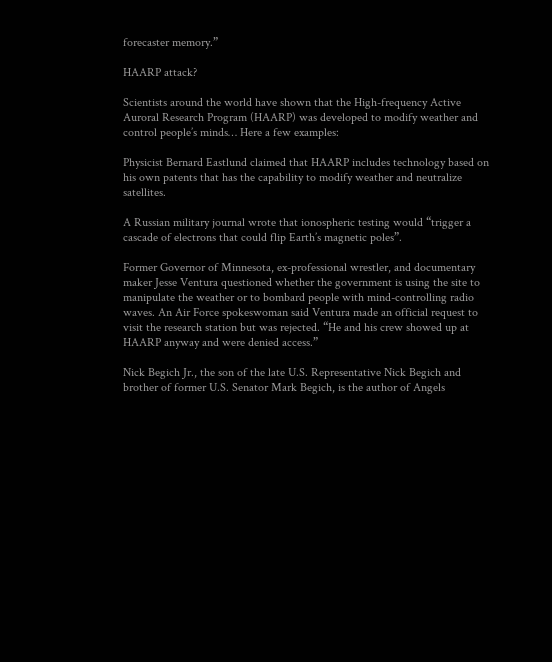forecaster memory.”

HAARP attack?

Scientists around the world have shown that the High-frequency Active Auroral Research Program (HAARP) was developed to modify weather and control people’s minds… Here a few examples:

Physicist Bernard Eastlund claimed that HAARP includes technology based on his own patents that has the capability to modify weather and neutralize satellites.

A Russian military journal wrote that ionospheric testing would “trigger a cascade of electrons that could flip Earth’s magnetic poles”.

Former Governor of Minnesota, ex-professional wrestler, and documentary maker Jesse Ventura questioned whether the government is using the site to manipulate the weather or to bombard people with mind-controlling radio waves. An Air Force spokeswoman said Ventura made an official request to visit the research station but was rejected. “He and his crew showed up at HAARP anyway and were denied access.”

Nick Begich Jr., the son of the late U.S. Representative Nick Begich and brother of former U.S. Senator Mark Begich, is the author of Angels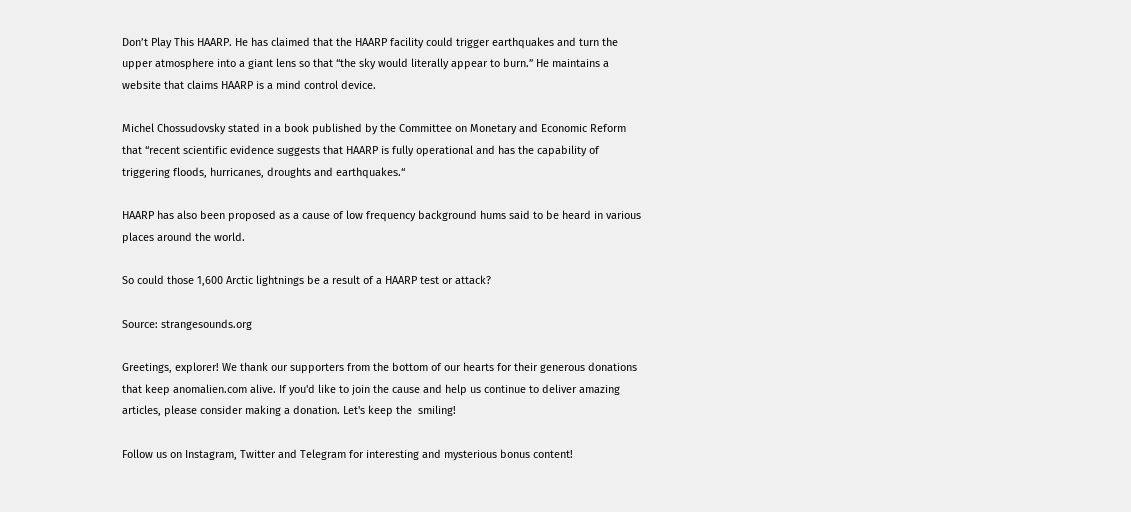Don’t Play This HAARP. He has claimed that the HAARP facility could trigger earthquakes and turn the upper atmosphere into a giant lens so that “the sky would literally appear to burn.” He maintains a website that claims HAARP is a mind control device.

Michel Chossudovsky stated in a book published by the Committee on Monetary and Economic Reform that “recent scientific evidence suggests that HAARP is fully operational and has the capability of triggering floods, hurricanes, droughts and earthquakes.“

HAARP has also been proposed as a cause of low frequency background hums said to be heard in various places around the world.

So could those 1,600 Arctic lightnings be a result of a HAARP test or attack?

Source: strangesounds.org

Greetings, explorer! We thank our supporters from the bottom of our hearts for their generous donations that keep anomalien.com alive. If you'd like to join the cause and help us continue to deliver amazing articles, please consider making a donation. Let's keep the  smiling!

Follow us on Instagram, Twitter and Telegram for interesting and mysterious bonus content!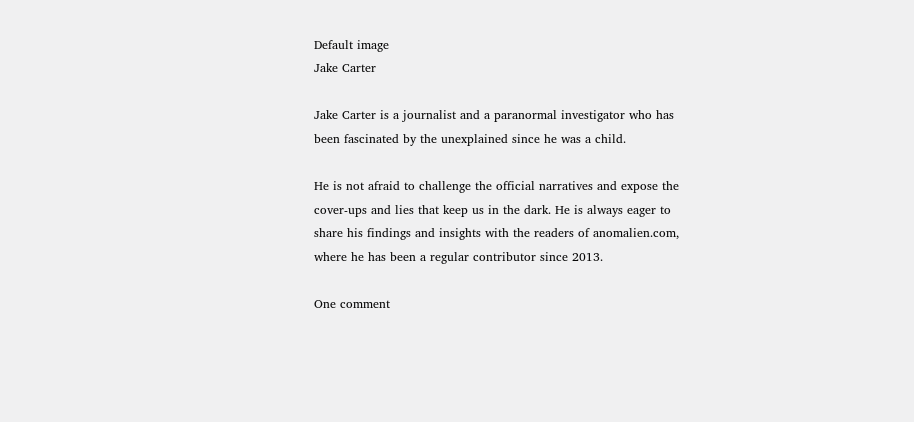Default image
Jake Carter

Jake Carter is a journalist and a paranormal investigator who has been fascinated by the unexplained since he was a child.

He is not afraid to challenge the official narratives and expose the cover-ups and lies that keep us in the dark. He is always eager to share his findings and insights with the readers of anomalien.com, where he has been a regular contributor since 2013.

One comment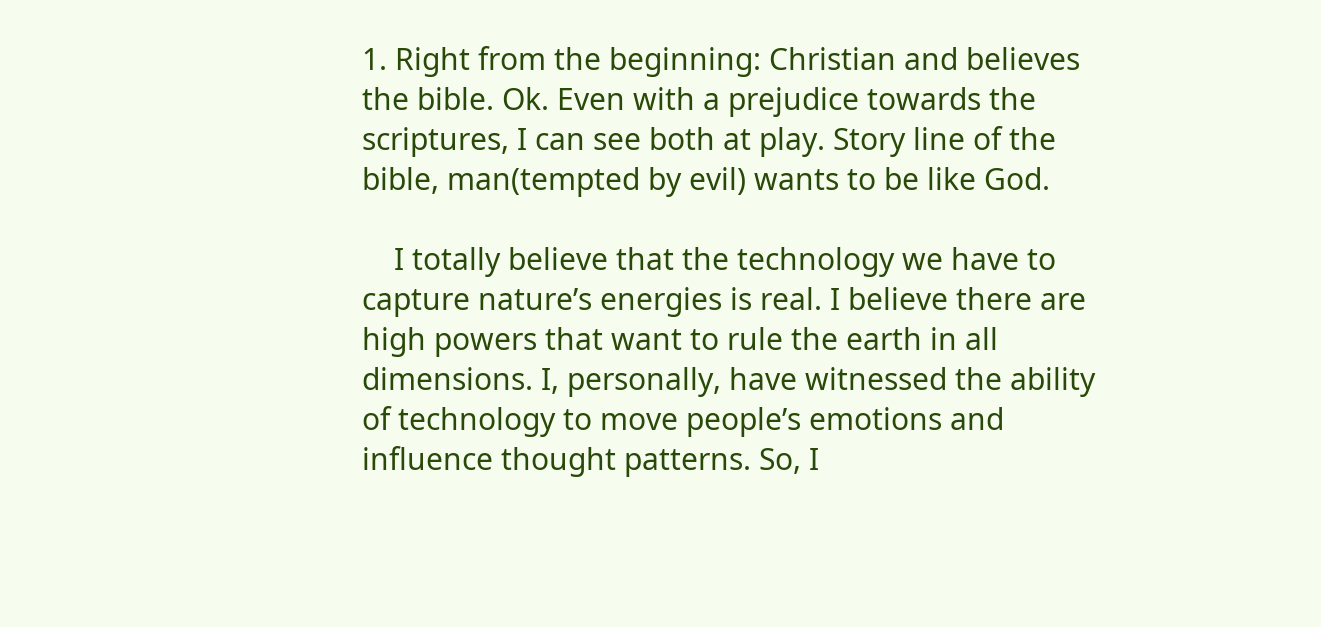1. Right from the beginning: Christian and believes the bible. Ok. Even with a prejudice towards the scriptures, I can see both at play. Story line of the bible, man(tempted by evil) wants to be like God.

    I totally believe that the technology we have to capture nature’s energies is real. I believe there are high powers that want to rule the earth in all dimensions. I, personally, have witnessed the ability of technology to move people’s emotions and influence thought patterns. So, I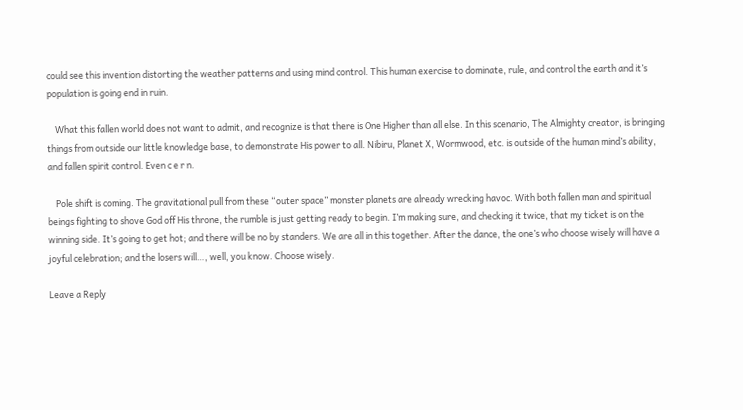could see this invention distorting the weather patterns and using mind control. This human exercise to dominate, rule, and control the earth and it’s population is going end in ruin.

    What this fallen world does not want to admit, and recognize is that there is One Higher than all else. In this scenario, The Almighty creator, is bringing things from outside our little knowledge base, to demonstrate His power to all. Nibiru, Planet X, Wormwood, etc. is outside of the human mind’s ability, and fallen spirit control. Even c e r n.

    Pole shift is coming. The gravitational pull from these “outer space” monster planets are already wrecking havoc. With both fallen man and spiritual beings fighting to shove God off His throne, the rumble is just getting ready to begin. I’m making sure, and checking it twice, that my ticket is on the winning side. It’s going to get hot; and there will be no by standers. We are all in this together. After the dance, the one’s who choose wisely will have a joyful celebration; and the losers will…, well, you know. Choose wisely.

Leave a Reply